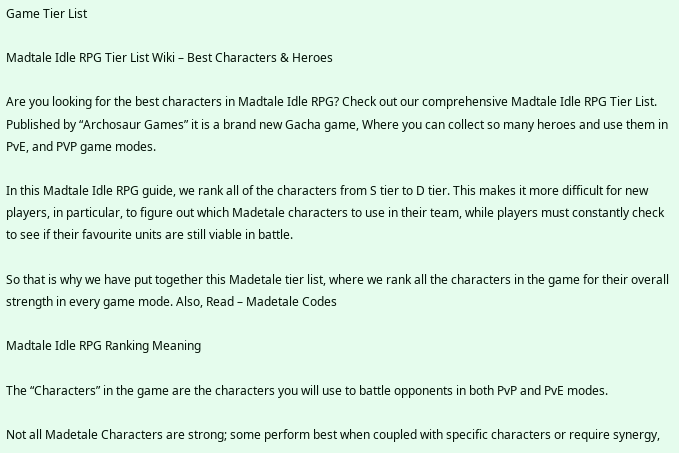Game Tier List

Madtale Idle RPG Tier List Wiki – Best Characters & Heroes

Are you looking for the best characters in Madtale Idle RPG? Check out our comprehensive Madtale Idle RPG Tier List. Published by “Archosaur Games” it is a brand new Gacha game, Where you can collect so many heroes and use them in PvE, and PVP game modes.

In this Madtale Idle RPG guide, we rank all of the characters from S tier to D tier. This makes it more difficult for new players, in particular, to figure out which Madetale characters to use in their team, while players must constantly check to see if their favourite units are still viable in battle.

So that is why we have put together this Madetale tier list, where we rank all the characters in the game for their overall strength in every game mode. Also, Read – Madetale Codes

Madtale Idle RPG Ranking Meaning

The “Characters” in the game are the characters you will use to battle opponents in both PvP and PvE modes.

Not all Madetale Characters are strong; some perform best when coupled with specific characters or require synergy,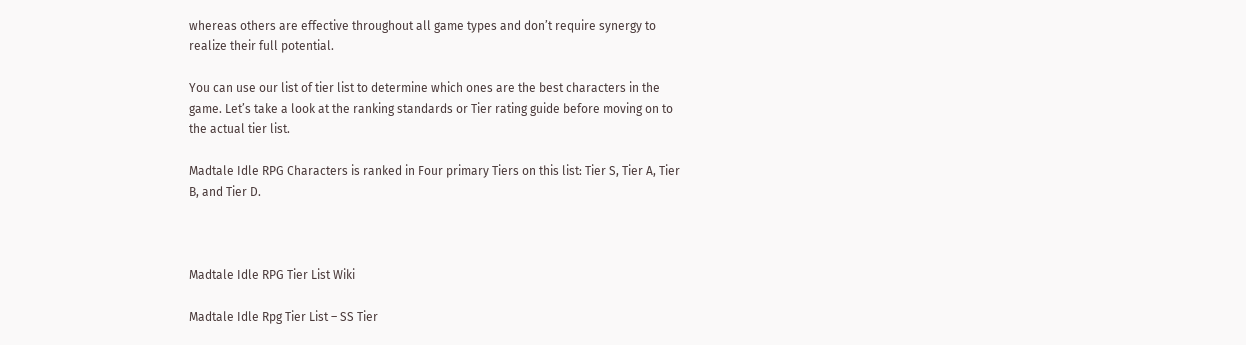whereas others are effective throughout all game types and don’t require synergy to realize their full potential.

You can use our list of tier list to determine which ones are the best characters in the game. Let’s take a look at the ranking standards or Tier rating guide before moving on to the actual tier list.

Madtale Idle RPG Characters is ranked in Four primary Tiers on this list: Tier S, Tier A, Tier B, and Tier D.



Madtale Idle RPG Tier List Wiki

Madtale Idle Rpg Tier List – SS Tier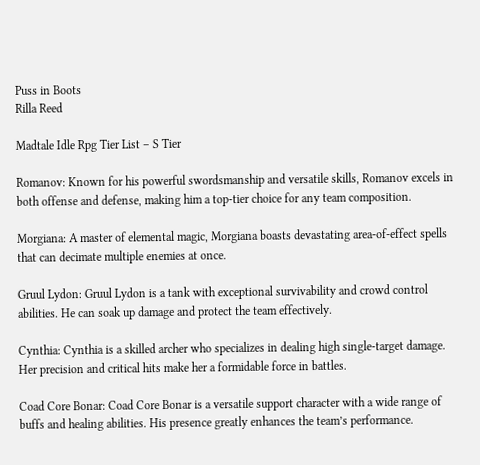Puss in Boots
Rilla Reed

Madtale Idle Rpg Tier List – S Tier

Romanov: Known for his powerful swordsmanship and versatile skills, Romanov excels in both offense and defense, making him a top-tier choice for any team composition.

Morgiana: A master of elemental magic, Morgiana boasts devastating area-of-effect spells that can decimate multiple enemies at once.

Gruul Lydon: Gruul Lydon is a tank with exceptional survivability and crowd control abilities. He can soak up damage and protect the team effectively.

Cynthia: Cynthia is a skilled archer who specializes in dealing high single-target damage. Her precision and critical hits make her a formidable force in battles.

Coad Core Bonar: Coad Core Bonar is a versatile support character with a wide range of buffs and healing abilities. His presence greatly enhances the team’s performance.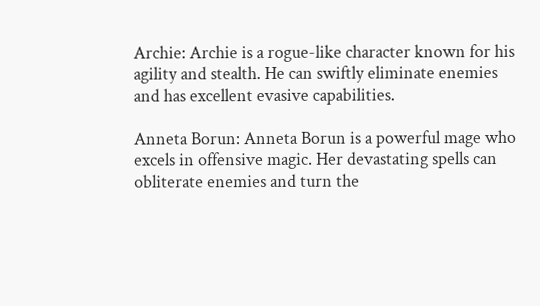Archie: Archie is a rogue-like character known for his agility and stealth. He can swiftly eliminate enemies and has excellent evasive capabilities.

Anneta Borun: Anneta Borun is a powerful mage who excels in offensive magic. Her devastating spells can obliterate enemies and turn the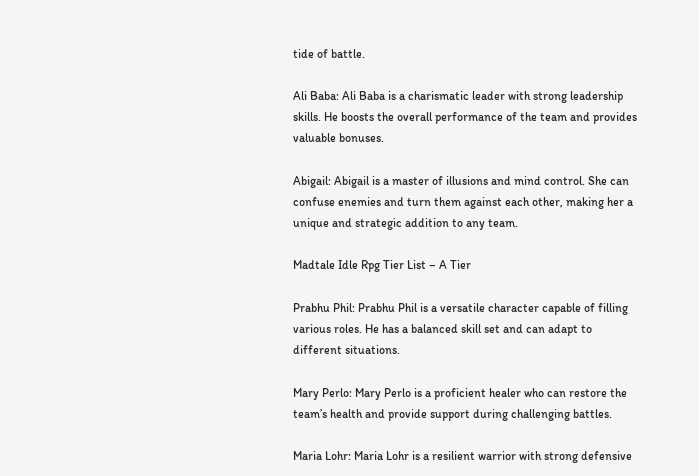tide of battle.

Ali Baba: Ali Baba is a charismatic leader with strong leadership skills. He boosts the overall performance of the team and provides valuable bonuses.

Abigail: Abigail is a master of illusions and mind control. She can confuse enemies and turn them against each other, making her a unique and strategic addition to any team.

Madtale Idle Rpg Tier List – A Tier

Prabhu Phil: Prabhu Phil is a versatile character capable of filling various roles. He has a balanced skill set and can adapt to different situations.

Mary Perlo: Mary Perlo is a proficient healer who can restore the team’s health and provide support during challenging battles.

Maria Lohr: Maria Lohr is a resilient warrior with strong defensive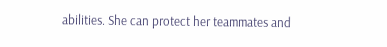abilities. She can protect her teammates and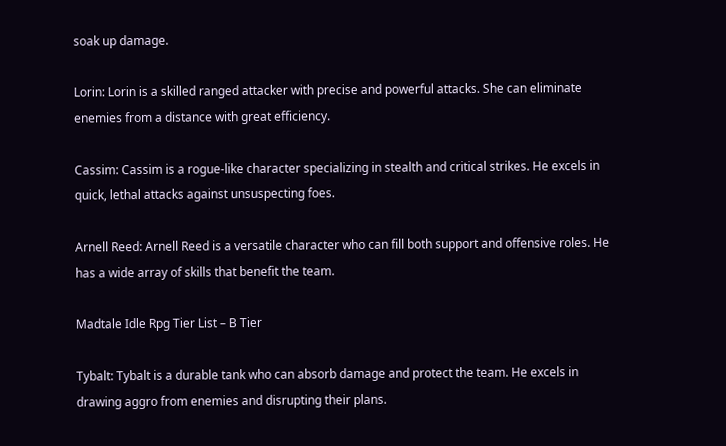soak up damage.

Lorin: Lorin is a skilled ranged attacker with precise and powerful attacks. She can eliminate enemies from a distance with great efficiency.

Cassim: Cassim is a rogue-like character specializing in stealth and critical strikes. He excels in quick, lethal attacks against unsuspecting foes.

Arnell Reed: Arnell Reed is a versatile character who can fill both support and offensive roles. He has a wide array of skills that benefit the team.

Madtale Idle Rpg Tier List – B Tier

Tybalt: Tybalt is a durable tank who can absorb damage and protect the team. He excels in drawing aggro from enemies and disrupting their plans.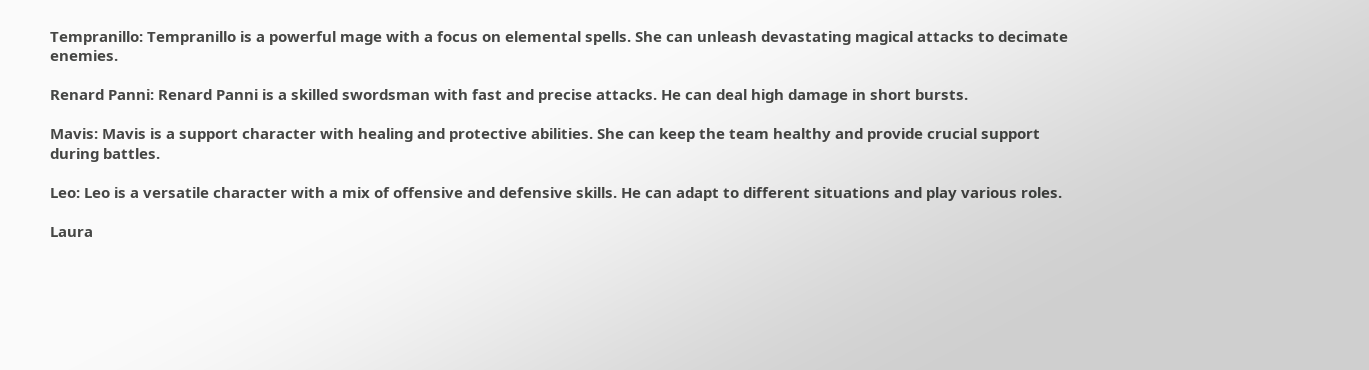Tempranillo: Tempranillo is a powerful mage with a focus on elemental spells. She can unleash devastating magical attacks to decimate enemies.

Renard Panni: Renard Panni is a skilled swordsman with fast and precise attacks. He can deal high damage in short bursts.

Mavis: Mavis is a support character with healing and protective abilities. She can keep the team healthy and provide crucial support during battles.

Leo: Leo is a versatile character with a mix of offensive and defensive skills. He can adapt to different situations and play various roles.

Laura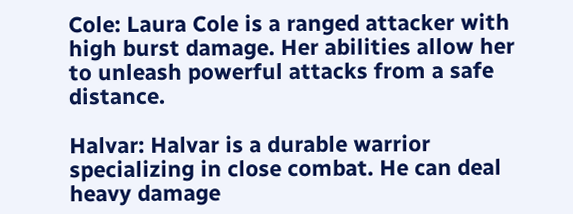Cole: Laura Cole is a ranged attacker with high burst damage. Her abilities allow her to unleash powerful attacks from a safe distance.

Halvar: Halvar is a durable warrior specializing in close combat. He can deal heavy damage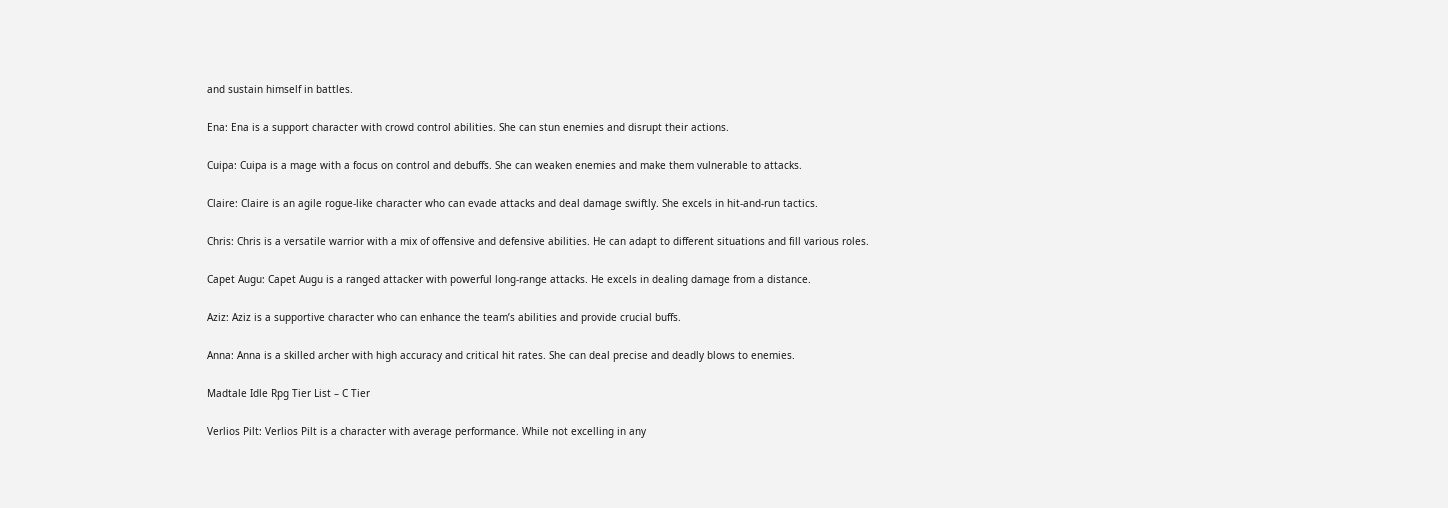and sustain himself in battles.

Ena: Ena is a support character with crowd control abilities. She can stun enemies and disrupt their actions.

Cuipa: Cuipa is a mage with a focus on control and debuffs. She can weaken enemies and make them vulnerable to attacks.

Claire: Claire is an agile rogue-like character who can evade attacks and deal damage swiftly. She excels in hit-and-run tactics.

Chris: Chris is a versatile warrior with a mix of offensive and defensive abilities. He can adapt to different situations and fill various roles.

Capet Augu: Capet Augu is a ranged attacker with powerful long-range attacks. He excels in dealing damage from a distance.

Aziz: Aziz is a supportive character who can enhance the team’s abilities and provide crucial buffs.

Anna: Anna is a skilled archer with high accuracy and critical hit rates. She can deal precise and deadly blows to enemies.

Madtale Idle Rpg Tier List – C Tier

Verlios Pilt: Verlios Pilt is a character with average performance. While not excelling in any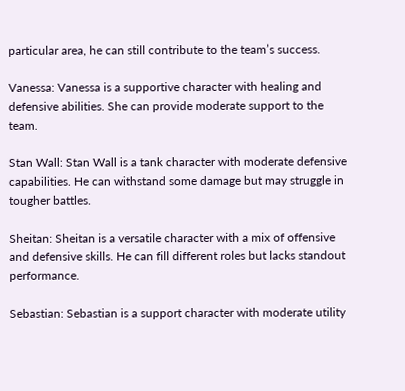particular area, he can still contribute to the team’s success.

Vanessa: Vanessa is a supportive character with healing and defensive abilities. She can provide moderate support to the team.

Stan Wall: Stan Wall is a tank character with moderate defensive capabilities. He can withstand some damage but may struggle in tougher battles.

Sheitan: Sheitan is a versatile character with a mix of offensive and defensive skills. He can fill different roles but lacks standout performance.

Sebastian: Sebastian is a support character with moderate utility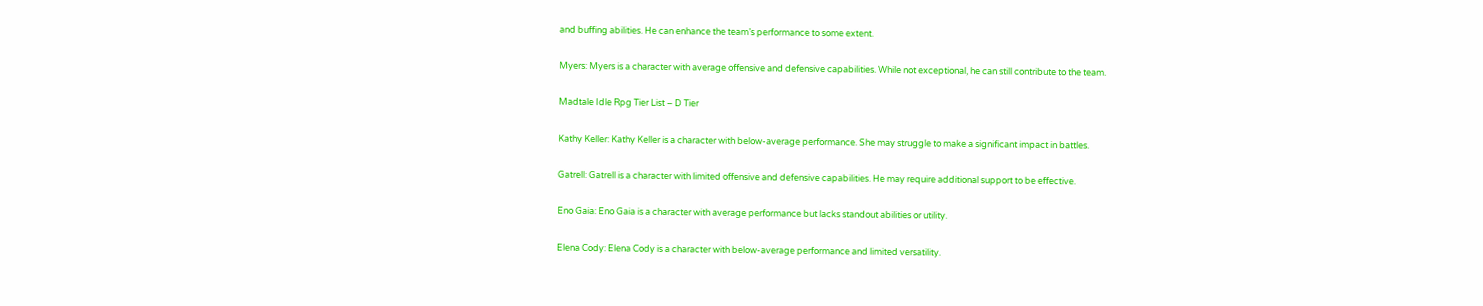and buffing abilities. He can enhance the team’s performance to some extent.

Myers: Myers is a character with average offensive and defensive capabilities. While not exceptional, he can still contribute to the team.

Madtale Idle Rpg Tier List – D Tier

Kathy Keller: Kathy Keller is a character with below-average performance. She may struggle to make a significant impact in battles.

Gatrell: Gatrell is a character with limited offensive and defensive capabilities. He may require additional support to be effective.

Eno Gaia: Eno Gaia is a character with average performance but lacks standout abilities or utility.

Elena Cody: Elena Cody is a character with below-average performance and limited versatility.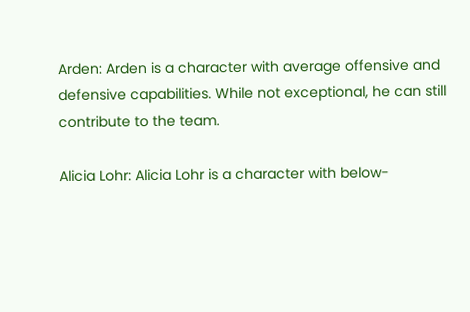Arden: Arden is a character with average offensive and defensive capabilities. While not exceptional, he can still contribute to the team.

Alicia Lohr: Alicia Lohr is a character with below-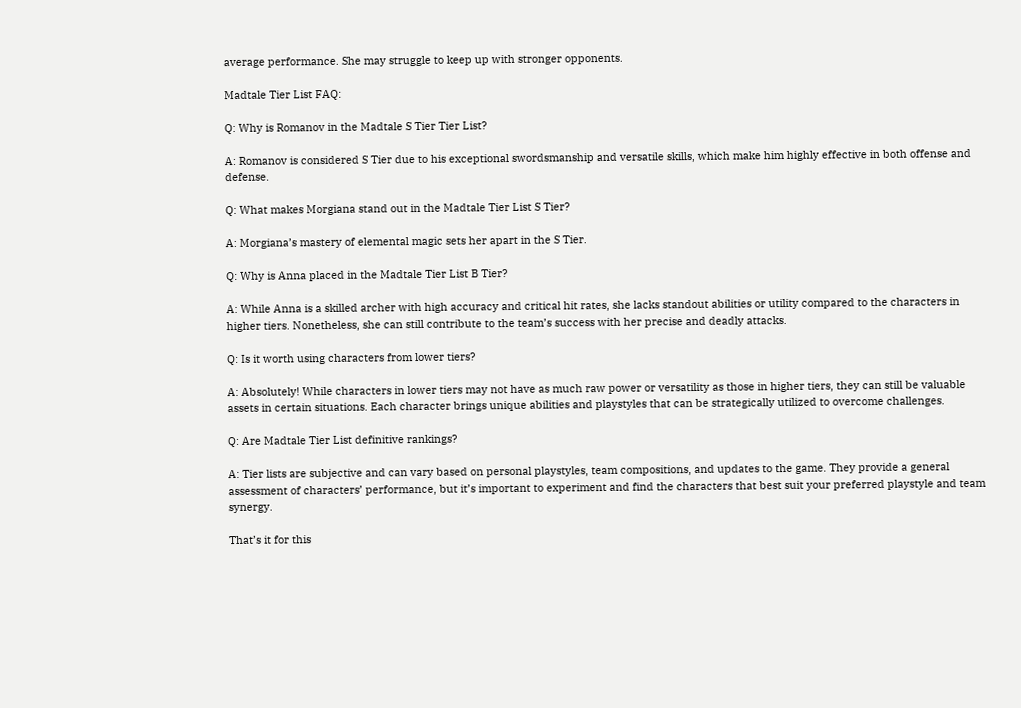average performance. She may struggle to keep up with stronger opponents.

Madtale Tier List FAQ:

Q: Why is Romanov in the Madtale S Tier Tier List?

A: Romanov is considered S Tier due to his exceptional swordsmanship and versatile skills, which make him highly effective in both offense and defense.

Q: What makes Morgiana stand out in the Madtale Tier List S Tier?

A: Morgiana’s mastery of elemental magic sets her apart in the S Tier.

Q: Why is Anna placed in the Madtale Tier List B Tier?

A: While Anna is a skilled archer with high accuracy and critical hit rates, she lacks standout abilities or utility compared to the characters in higher tiers. Nonetheless, she can still contribute to the team’s success with her precise and deadly attacks.

Q: Is it worth using characters from lower tiers?

A: Absolutely! While characters in lower tiers may not have as much raw power or versatility as those in higher tiers, they can still be valuable assets in certain situations. Each character brings unique abilities and playstyles that can be strategically utilized to overcome challenges.

Q: Are Madtale Tier List definitive rankings?

A: Tier lists are subjective and can vary based on personal playstyles, team compositions, and updates to the game. They provide a general assessment of characters’ performance, but it’s important to experiment and find the characters that best suit your preferred playstyle and team synergy.

That’s it for this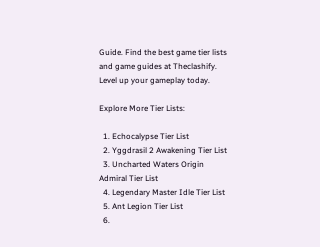Guide. Find the best game tier lists and game guides at Theclashify. Level up your gameplay today.

Explore More Tier Lists:

  1. Echocalypse Tier List
  2. Yggdrasil 2 Awakening Tier List
  3. Uncharted Waters Origin Admiral Tier List
  4. Legendary Master Idle Tier List
  5. Ant Legion Tier List
  6.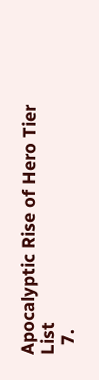Apocalyptic Rise of Hero Tier List
  7.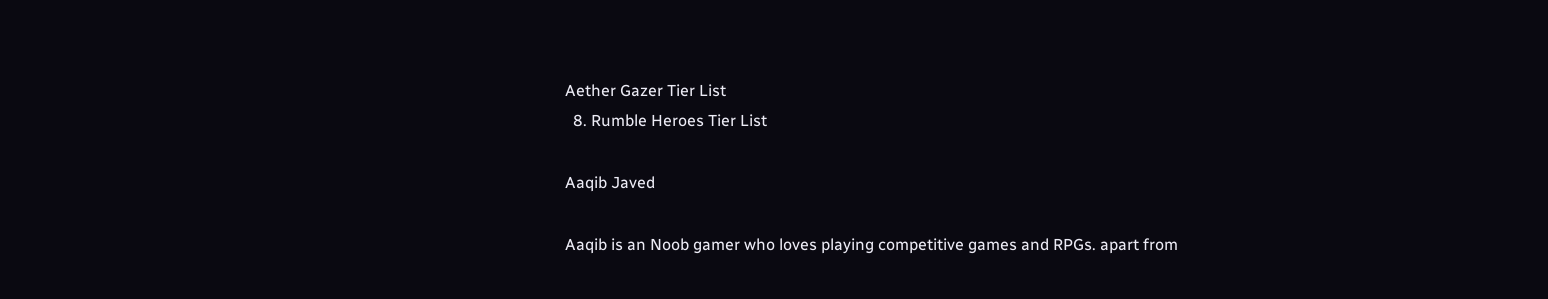Aether Gazer Tier List
  8. Rumble Heroes Tier List

Aaqib Javed

Aaqib is an Noob gamer who loves playing competitive games and RPGs. apart from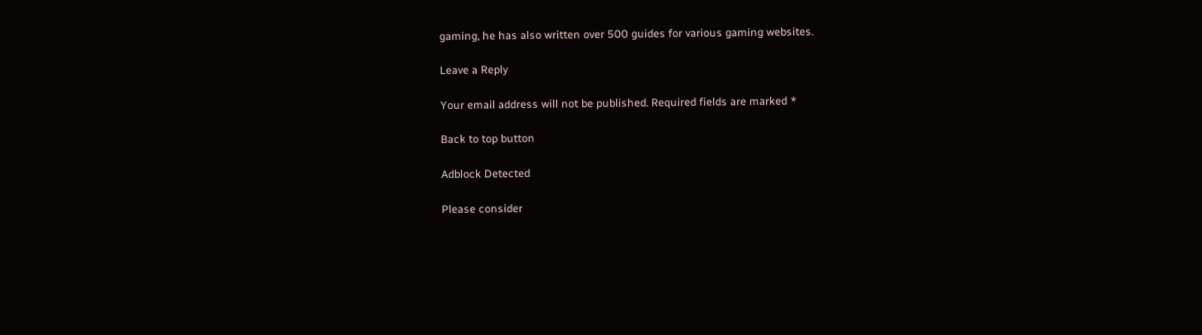gaming, he has also written over 500 guides for various gaming websites.

Leave a Reply

Your email address will not be published. Required fields are marked *

Back to top button

Adblock Detected

Please consider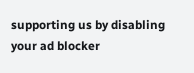supporting us by disabling your ad blocker